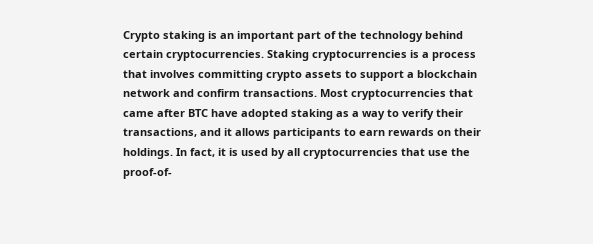Crypto staking is an important part of the technology behind certain cryptocurrencies. Staking cryptocurrencies is a process that involves committing crypto assets to support a blockchain network and confirm transactions. Most cryptocurrencies that came after BTC have adopted staking as a way to verify their transactions, and it allows participants to earn rewards on their holdings. In fact, it is used by all cryptocurrencies that use the proof-of-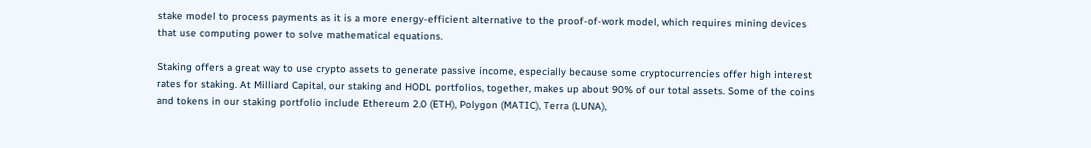stake model to process payments as it is a more energy-efficient alternative to the proof-of-work model, which requires mining devices that use computing power to solve mathematical equations.

Staking offers a great way to use crypto assets to generate passive income, especially because some cryptocurrencies offer high interest rates for staking. At Milliard Capital, our staking and HODL portfolios, together, makes up about 90% of our total assets. Some of the coins and tokens in our staking portfolio include Ethereum 2.0 (ETH), Polygon (MATIC), Terra (LUNA),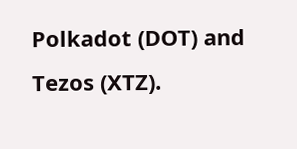Polkadot (DOT) and Tezos (XTZ).